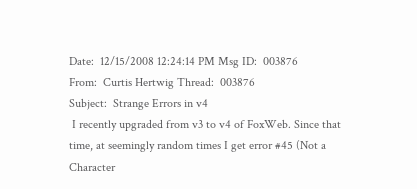Date:  12/15/2008 12:24:14 PM Msg ID:  003876
From:  Curtis Hertwig Thread:  003876
Subject:  Strange Errors in v4
 I recently upgraded from v3 to v4 of FoxWeb. Since that time, at seemingly random times I get error #45 (Not a Character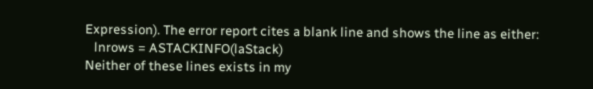Expression). The error report cites a blank line and shows the line as either:
   lnrows = ASTACKINFO(laStack)
Neither of these lines exists in my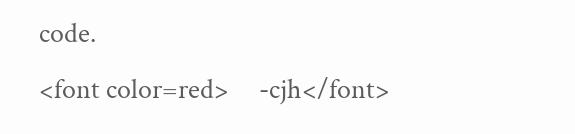code.
<font color=red>     -cjh</font>